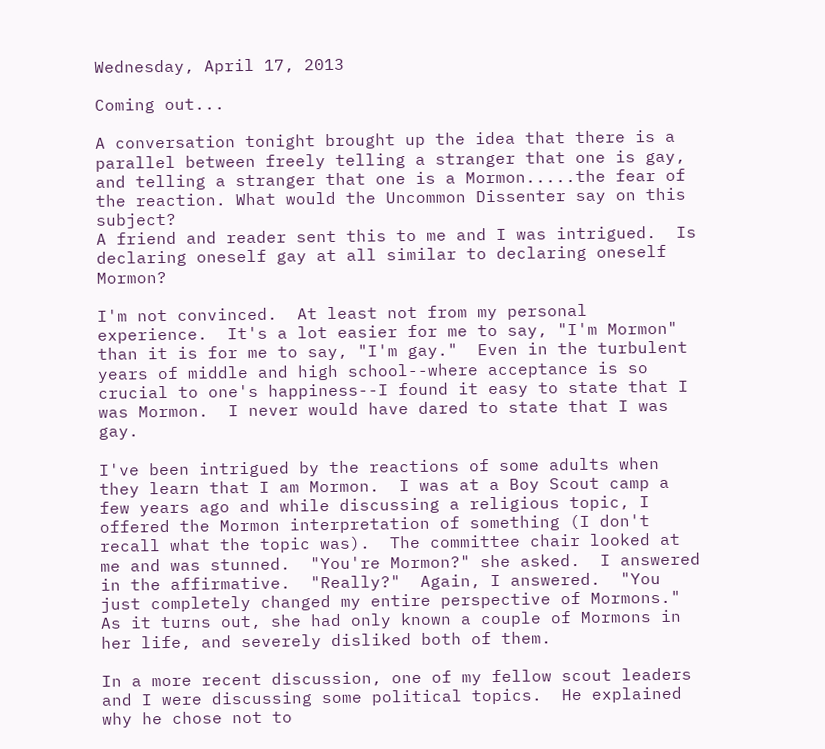Wednesday, April 17, 2013

Coming out...

A conversation tonight brought up the idea that there is a parallel between freely telling a stranger that one is gay, and telling a stranger that one is a Mormon.....the fear of the reaction. What would the Uncommon Dissenter say on this subject?
A friend and reader sent this to me and I was intrigued.  Is declaring oneself gay at all similar to declaring oneself Mormon?

I'm not convinced.  At least not from my personal experience.  It's a lot easier for me to say, "I'm Mormon" than it is for me to say, "I'm gay."  Even in the turbulent years of middle and high school--where acceptance is so crucial to one's happiness--I found it easy to state that I was Mormon.  I never would have dared to state that I was gay.

I've been intrigued by the reactions of some adults when they learn that I am Mormon.  I was at a Boy Scout camp a few years ago and while discussing a religious topic, I offered the Mormon interpretation of something (I don't recall what the topic was).  The committee chair looked at me and was stunned.  "You're Mormon?" she asked.  I answered in the affirmative.  "Really?"  Again, I answered.  "You just completely changed my entire perspective of Mormons."  As it turns out, she had only known a couple of Mormons in her life, and severely disliked both of them.

In a more recent discussion, one of my fellow scout leaders and I were discussing some political topics.  He explained why he chose not to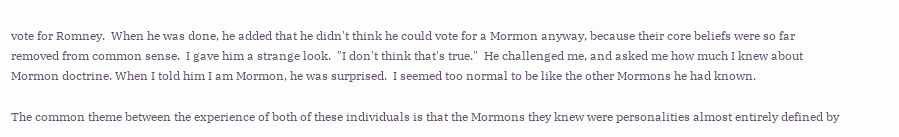vote for Romney.  When he was done, he added that he didn't think he could vote for a Mormon anyway, because their core beliefs were so far removed from common sense.  I gave him a strange look.  "I don't think that's true."  He challenged me, and asked me how much I knew about Mormon doctrine. When I told him I am Mormon, he was surprised.  I seemed too normal to be like the other Mormons he had known.

The common theme between the experience of both of these individuals is that the Mormons they knew were personalities almost entirely defined by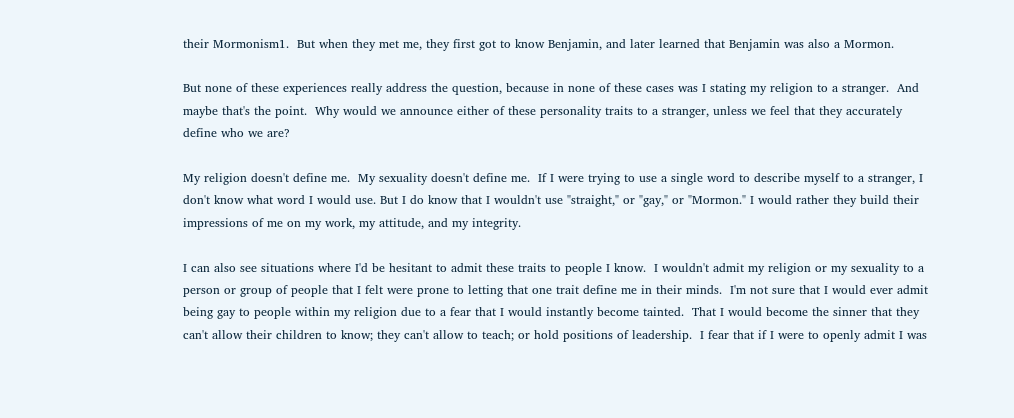their Mormonism1.  But when they met me, they first got to know Benjamin, and later learned that Benjamin was also a Mormon.

But none of these experiences really address the question, because in none of these cases was I stating my religion to a stranger.  And maybe that's the point.  Why would we announce either of these personality traits to a stranger, unless we feel that they accurately define who we are?

My religion doesn't define me.  My sexuality doesn't define me.  If I were trying to use a single word to describe myself to a stranger, I don't know what word I would use. But I do know that I wouldn't use "straight," or "gay," or "Mormon." I would rather they build their impressions of me on my work, my attitude, and my integrity.

I can also see situations where I'd be hesitant to admit these traits to people I know.  I wouldn't admit my religion or my sexuality to a person or group of people that I felt were prone to letting that one trait define me in their minds.  I'm not sure that I would ever admit being gay to people within my religion due to a fear that I would instantly become tainted.  That I would become the sinner that they can't allow their children to know; they can't allow to teach; or hold positions of leadership.  I fear that if I were to openly admit I was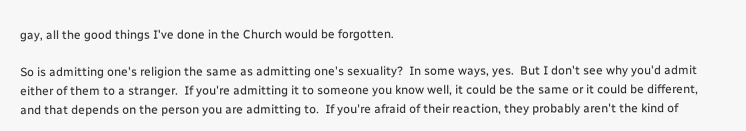gay, all the good things I've done in the Church would be forgotten.

So is admitting one's religion the same as admitting one's sexuality?  In some ways, yes.  But I don't see why you'd admit either of them to a stranger.  If you're admitting it to someone you know well, it could be the same or it could be different, and that depends on the person you are admitting to.  If you're afraid of their reaction, they probably aren't the kind of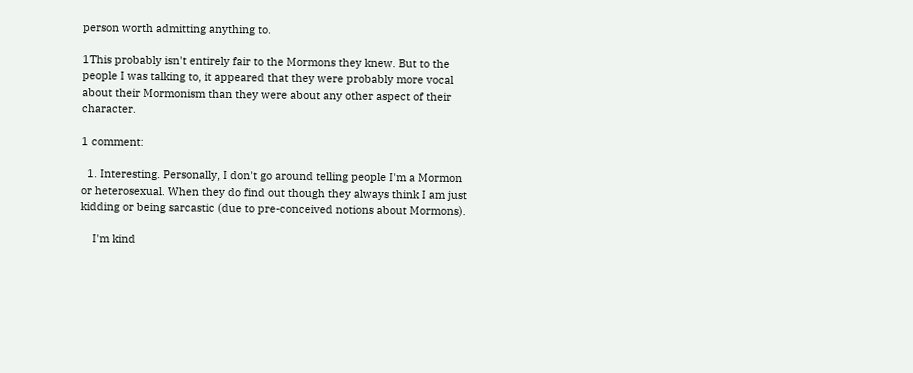person worth admitting anything to.

1This probably isn't entirely fair to the Mormons they knew. But to the people I was talking to, it appeared that they were probably more vocal about their Mormonism than they were about any other aspect of their character.

1 comment:

  1. Interesting. Personally, I don't go around telling people I'm a Mormon or heterosexual. When they do find out though they always think I am just kidding or being sarcastic (due to pre-conceived notions about Mormons).

    I'm kind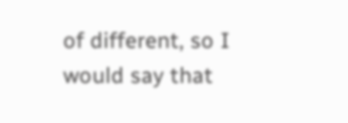of different, so I would say that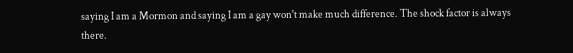saying I am a Mormon and saying I am a gay won't make much difference. The shock factor is always there.